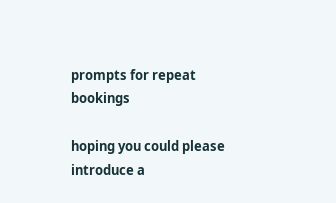prompts for repeat bookings

hoping you could please introduce a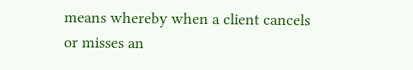means whereby when a client cancels or misses an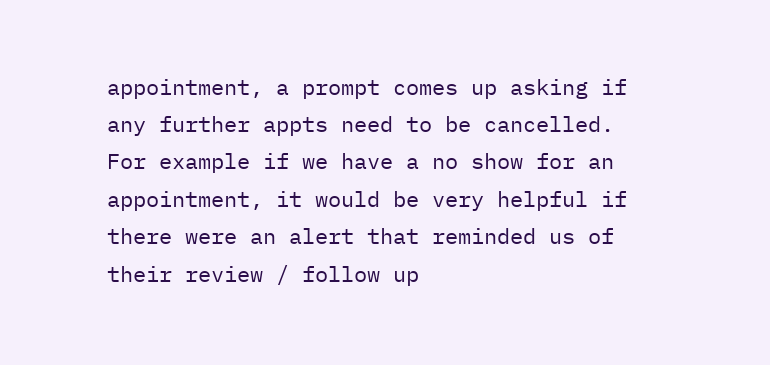appointment, a prompt comes up asking if any further appts need to be cancelled. For example if we have a no show for an appointment, it would be very helpful if there were an alert that reminded us of their review / follow up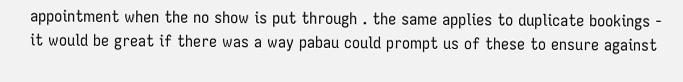appointment when the no show is put through . the same applies to duplicate bookings - it would be great if there was a way pabau could prompt us of these to ensure against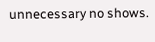unnecessary no shows.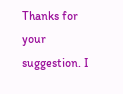Thanks for your suggestion. I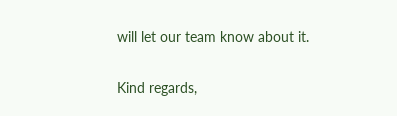will let our team know about it.

Kind regards,